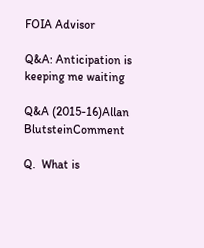FOIA Advisor

Q&A: Anticipation is keeping me waiting

Q&A (2015-16)Allan BlutsteinComment

Q.  What is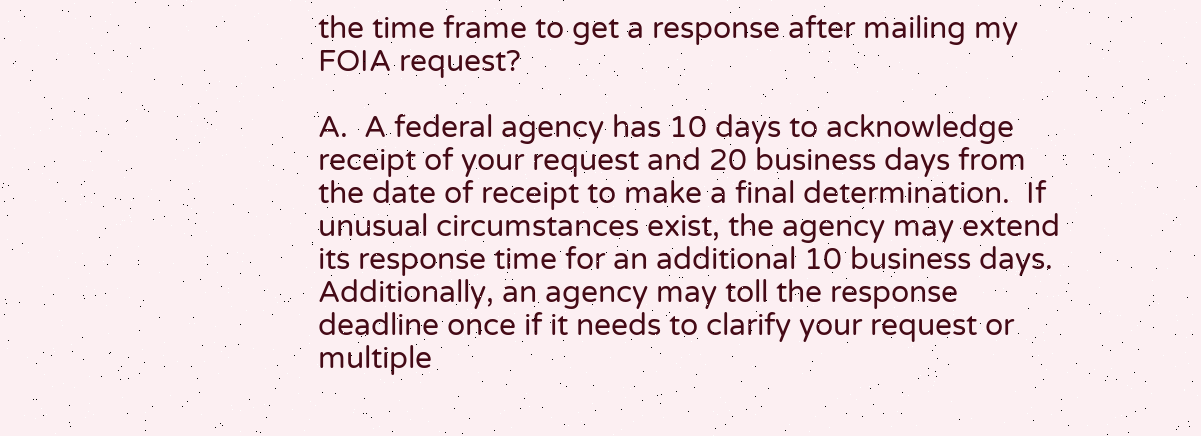the time frame to get a response after mailing my FOIA request?

A.  A federal agency has 10 days to acknowledge receipt of your request and 20 business days from the date of receipt to make a final determination.  If unusual circumstances exist, the agency may extend its response time for an additional 10 business days.  Additionally, an agency may toll the response deadline once if it needs to clarify your request or multiple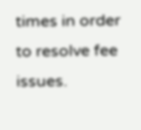times in order to resolve fee issues.